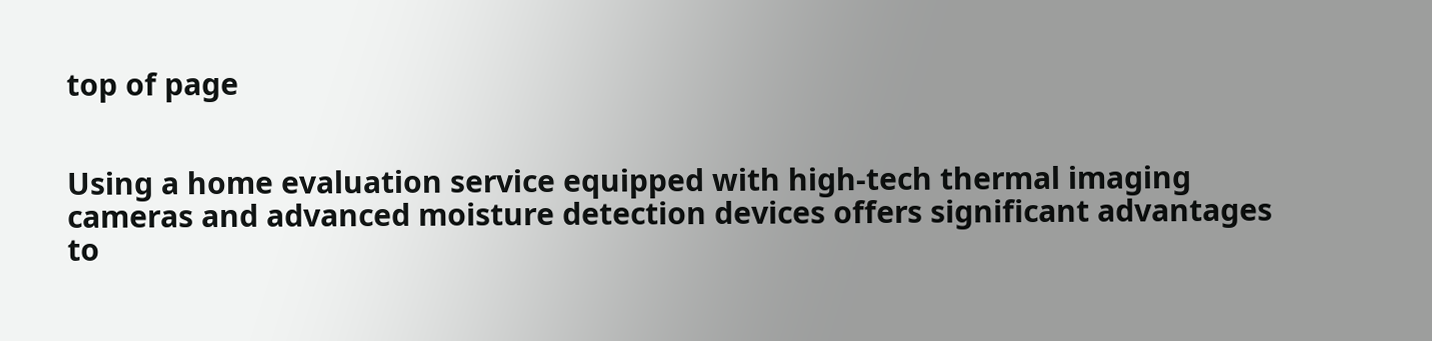top of page


Using a home evaluation service equipped with high-tech thermal imaging cameras and advanced moisture detection devices offers significant advantages to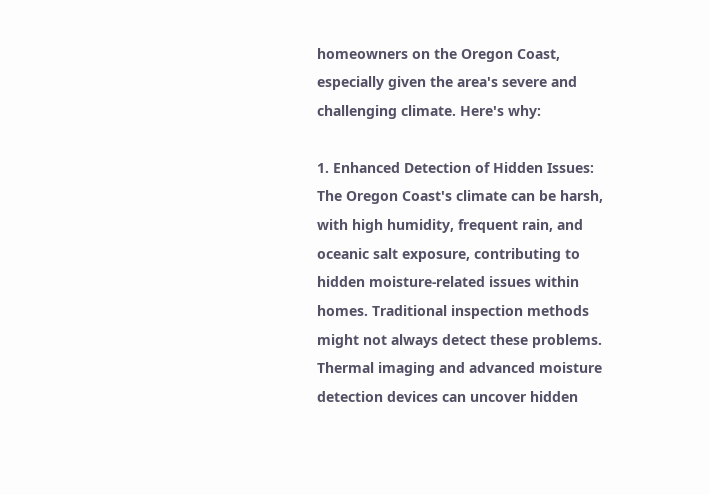homeowners on the Oregon Coast, especially given the area's severe and challenging climate. Here's why:

1. Enhanced Detection of Hidden Issues: The Oregon Coast's climate can be harsh, with high humidity, frequent rain, and oceanic salt exposure, contributing to hidden moisture-related issues within homes. Traditional inspection methods might not always detect these problems. Thermal imaging and advanced moisture detection devices can uncover hidden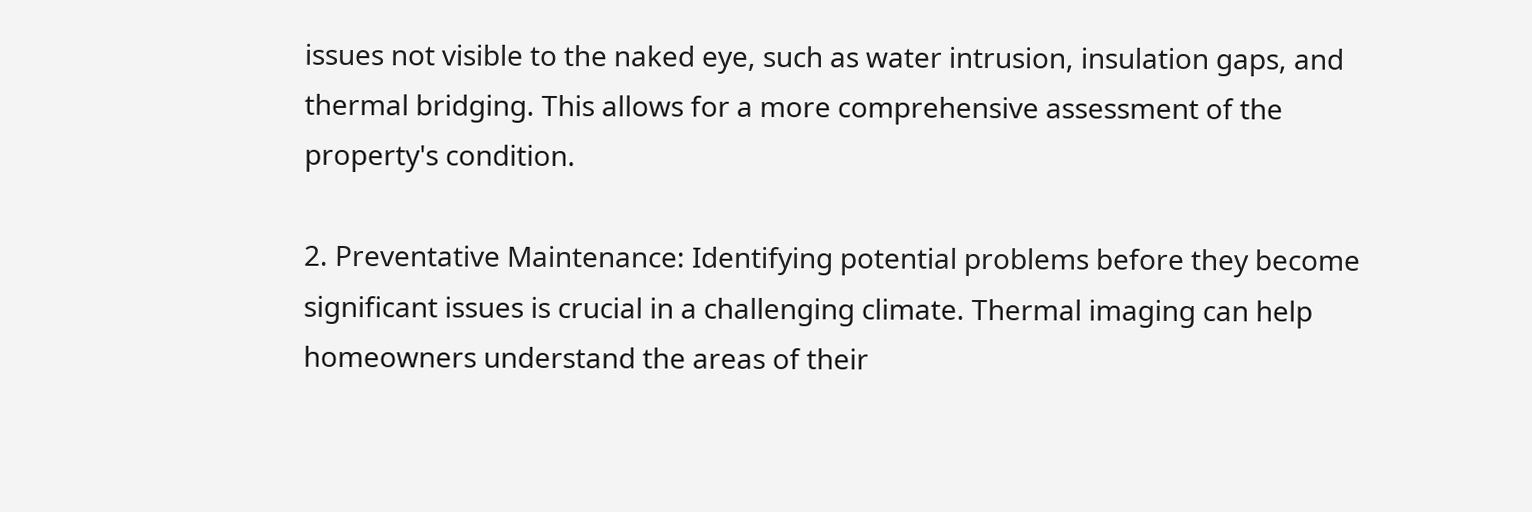issues not visible to the naked eye, such as water intrusion, insulation gaps, and thermal bridging. This allows for a more comprehensive assessment of the property's condition.

2. Preventative Maintenance: Identifying potential problems before they become significant issues is crucial in a challenging climate. Thermal imaging can help homeowners understand the areas of their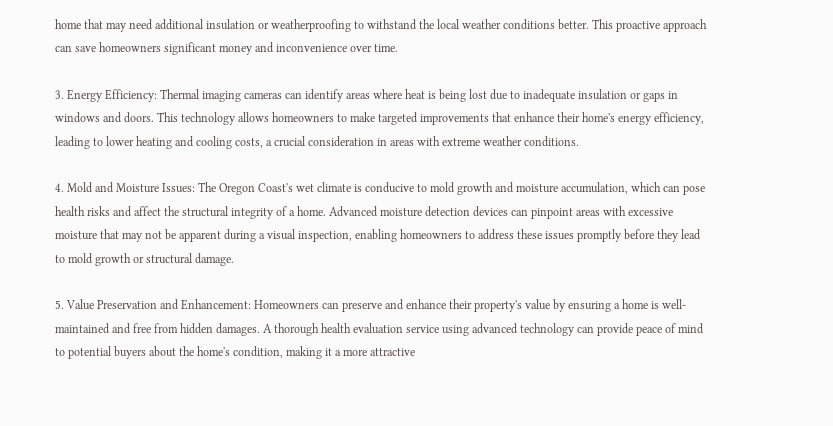home that may need additional insulation or weatherproofing to withstand the local weather conditions better. This proactive approach can save homeowners significant money and inconvenience over time.

3. Energy Efficiency: Thermal imaging cameras can identify areas where heat is being lost due to inadequate insulation or gaps in windows and doors. This technology allows homeowners to make targeted improvements that enhance their home's energy efficiency, leading to lower heating and cooling costs, a crucial consideration in areas with extreme weather conditions.

4. Mold and Moisture Issues: The Oregon Coast's wet climate is conducive to mold growth and moisture accumulation, which can pose health risks and affect the structural integrity of a home. Advanced moisture detection devices can pinpoint areas with excessive moisture that may not be apparent during a visual inspection, enabling homeowners to address these issues promptly before they lead to mold growth or structural damage.

5. Value Preservation and Enhancement: Homeowners can preserve and enhance their property's value by ensuring a home is well-maintained and free from hidden damages. A thorough health evaluation service using advanced technology can provide peace of mind to potential buyers about the home's condition, making it a more attractive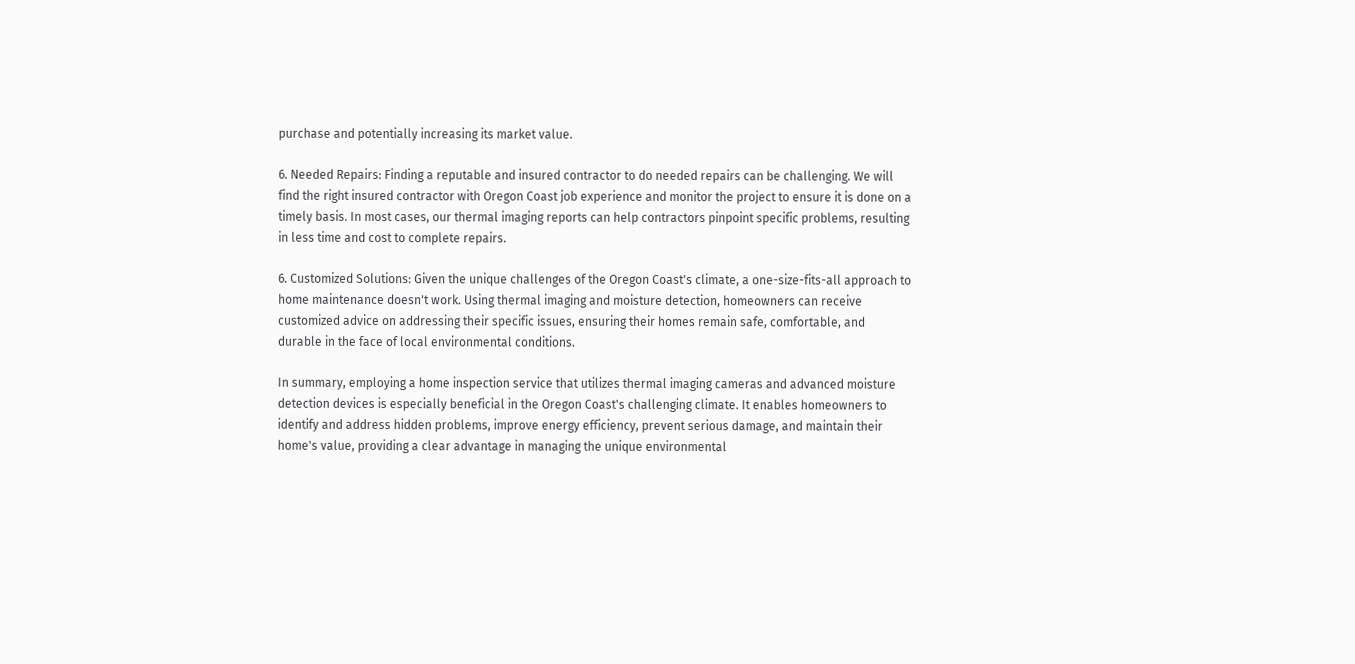purchase and potentially increasing its market value.

6. Needed Repairs: Finding a reputable and insured contractor to do needed repairs can be challenging. We will find the right insured contractor with Oregon Coast job experience and monitor the project to ensure it is done on a timely basis. In most cases, our thermal imaging reports can help contractors pinpoint specific problems, resulting in less time and cost to complete repairs.

6. Customized Solutions: Given the unique challenges of the Oregon Coast's climate, a one-size-fits-all approach to home maintenance doesn't work. Using thermal imaging and moisture detection, homeowners can receive customized advice on addressing their specific issues, ensuring their homes remain safe, comfortable, and durable in the face of local environmental conditions.

In summary, employing a home inspection service that utilizes thermal imaging cameras and advanced moisture detection devices is especially beneficial in the Oregon Coast's challenging climate. It enables homeowners to identify and address hidden problems, improve energy efficiency, prevent serious damage, and maintain their home's value, providing a clear advantage in managing the unique environmental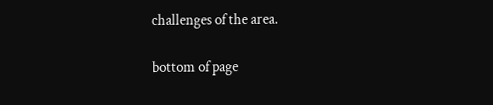challenges of the area.

bottom of page